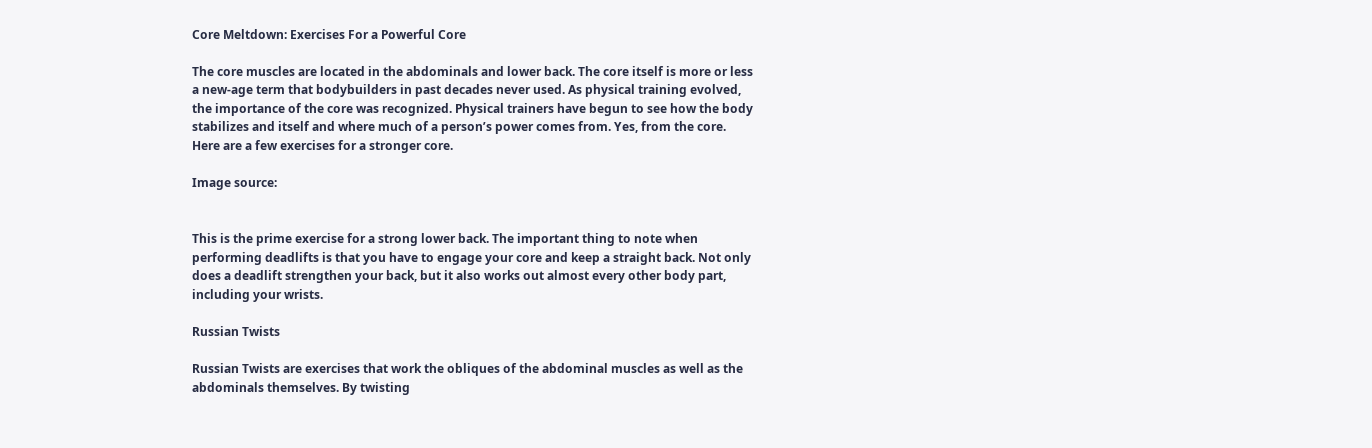Core Meltdown: Exercises For a Powerful Core

The core muscles are located in the abdominals and lower back. The core itself is more or less a new-age term that bodybuilders in past decades never used. As physical training evolved, the importance of the core was recognized. Physical trainers have begun to see how the body stabilizes and itself and where much of a person’s power comes from. Yes, from the core. Here are a few exercises for a stronger core.

Image source:


This is the prime exercise for a strong lower back. The important thing to note when performing deadlifts is that you have to engage your core and keep a straight back. Not only does a deadlift strengthen your back, but it also works out almost every other body part, including your wrists.

Russian Twists

Russian Twists are exercises that work the obliques of the abdominal muscles as well as the abdominals themselves. By twisting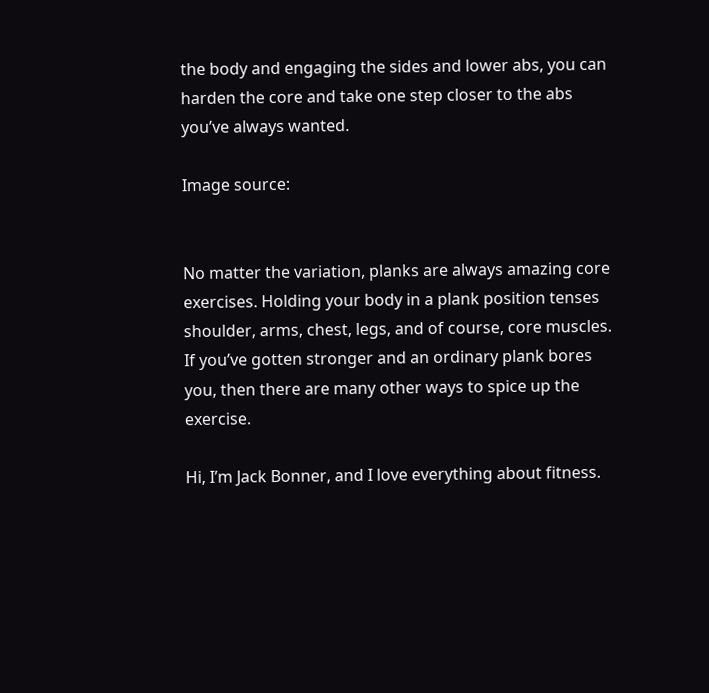the body and engaging the sides and lower abs, you can harden the core and take one step closer to the abs you’ve always wanted.

Image source:


No matter the variation, planks are always amazing core exercises. Holding your body in a plank position tenses shoulder, arms, chest, legs, and of course, core muscles. If you’ve gotten stronger and an ordinary plank bores you, then there are many other ways to spice up the exercise.

Hi, I’m Jack Bonner, and I love everything about fitness.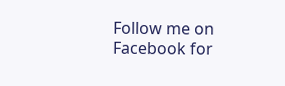Follow me on Facebook for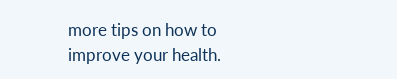more tips on how to improve your health.